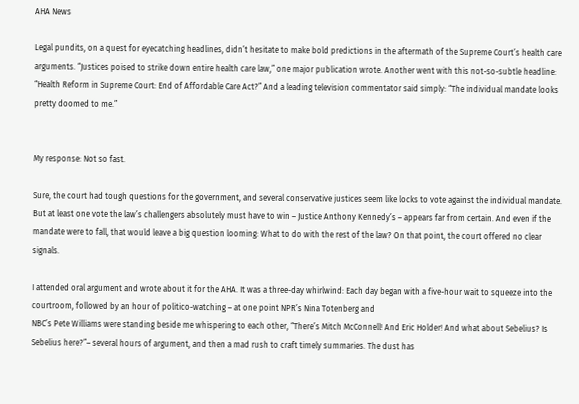AHA News

Legal pundits, on a quest for eyecatching headlines, didn’t hesitate to make bold predictions in the aftermath of the Supreme Court’s health care arguments. “Justices poised to strike down entire health care law,” one major publication wrote. Another went with this not-so-subtle headline: “Health Reform in Supreme Court: End of Affordable Care Act?” And a leading television commentator said simply: “The individual mandate looks pretty doomed to me.”


My response: Not so fast.

Sure, the court had tough questions for the government, and several conservative justices seem like locks to vote against the individual mandate. But at least one vote the law’s challengers absolutely must have to win – Justice Anthony Kennedy’s – appears far from certain. And even if the mandate were to fall, that would leave a big question looming: What to do with the rest of the law? On that point, the court offered no clear signals.

I attended oral argument and wrote about it for the AHA. It was a three-day whirlwind: Each day began with a five-hour wait to squeeze into the courtroom, followed by an hour of politico-watching – at one point NPR’s Nina Totenberg and
NBC’s Pete Williams were standing beside me whispering to each other, “There’s Mitch McConnell! And Eric Holder! And what about Sebelius? Is Sebelius here?”– several hours of argument, and then a mad rush to craft timely summaries. The dust has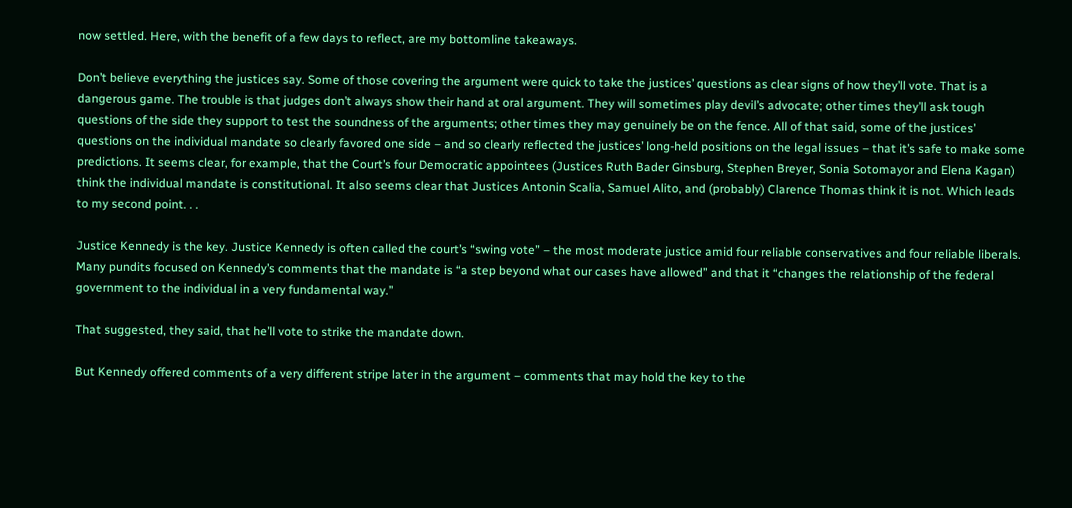now settled. Here, with the benefit of a few days to reflect, are my bottomline takeaways.

Don’t believe everything the justices say. Some of those covering the argument were quick to take the justices’ questions as clear signs of how they’ll vote. That is a dangerous game. The trouble is that judges don’t always show their hand at oral argument. They will sometimes play devil’s advocate; other times they’ll ask tough questions of the side they support to test the soundness of the arguments; other times they may genuinely be on the fence. All of that said, some of the justices’ questions on the individual mandate so clearly favored one side – and so clearly reflected the justices’ long-held positions on the legal issues – that it’s safe to make some predictions. It seems clear, for example, that the Court’s four Democratic appointees (Justices Ruth Bader Ginsburg, Stephen Breyer, Sonia Sotomayor and Elena Kagan) think the individual mandate is constitutional. It also seems clear that Justices Antonin Scalia, Samuel Alito, and (probably) Clarence Thomas think it is not. Which leads to my second point. . .

Justice Kennedy is the key. Justice Kennedy is often called the court’s “swing vote” – the most moderate justice amid four reliable conservatives and four reliable liberals. Many pundits focused on Kennedy’s comments that the mandate is “a step beyond what our cases have allowed” and that it “changes the relationship of the federal government to the individual in a very fundamental way.”

That suggested, they said, that he’ll vote to strike the mandate down.

But Kennedy offered comments of a very different stripe later in the argument – comments that may hold the key to the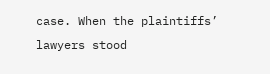case. When the plaintiffs’ lawyers stood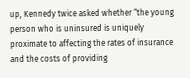up, Kennedy twice asked whether “the young person who is uninsured is uniquely proximate to affecting the rates of insurance and the costs of providing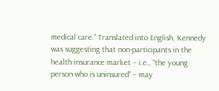medical care.” Translated into English, Kennedy was suggesting that non-participants in the health insurance market – i.e., “the young person who is uninsured” – may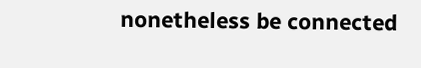nonetheless be connected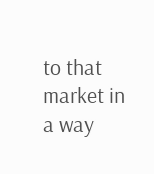to that market in a way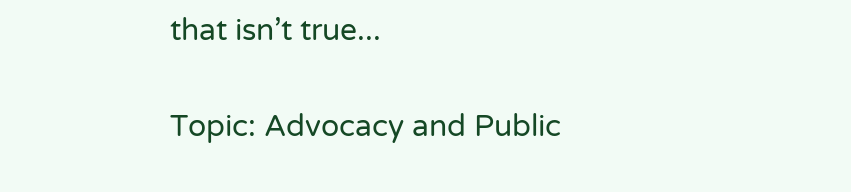that isn’t true...

Topic: Advocacy and Public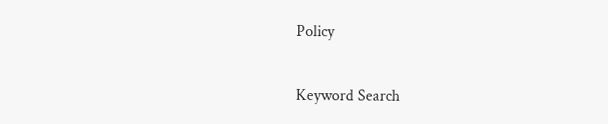Policy

Keyword Search